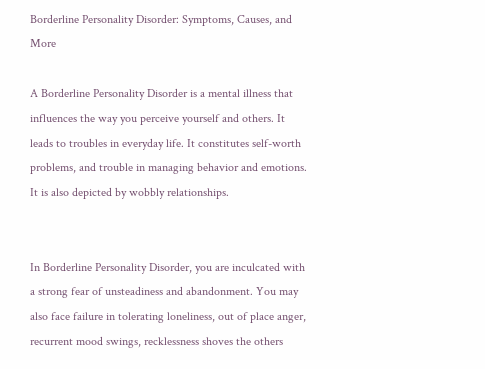Borderline Personality Disorder: Symptoms, Causes, and More

A Borderline Personality Disorder is a mental illness that influences the way you perceive yourself and others. It leads to troubles in everyday life. It constitutes self-worth problems, and trouble in managing behavior and emotions. It is also depicted by wobbly relationships.


In Borderline Personality Disorder, you are inculcated with a strong fear of unsteadiness and abandonment. You may also face failure in tolerating loneliness, out of place anger, recurrent mood swings, recklessness shoves the others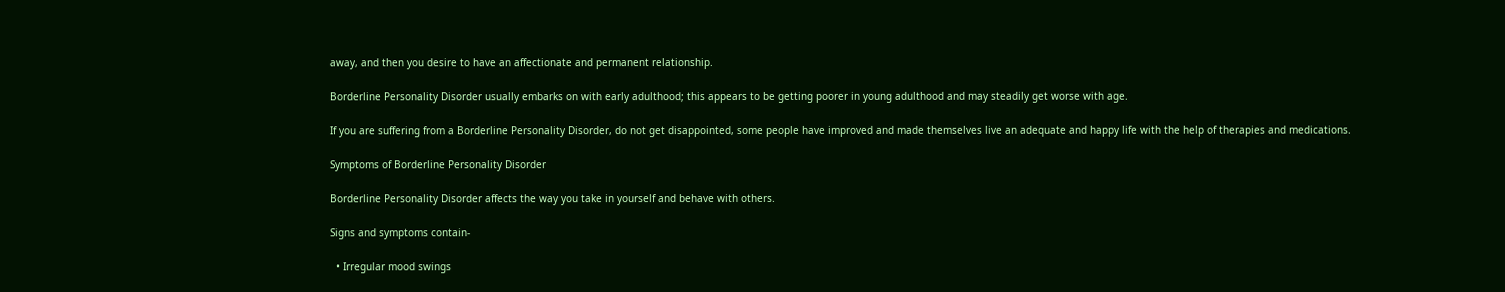away, and then you desire to have an affectionate and permanent relationship.

Borderline Personality Disorder usually embarks on with early adulthood; this appears to be getting poorer in young adulthood and may steadily get worse with age.

If you are suffering from a Borderline Personality Disorder, do not get disappointed, some people have improved and made themselves live an adequate and happy life with the help of therapies and medications.

Symptoms of Borderline Personality Disorder

Borderline Personality Disorder affects the way you take in yourself and behave with others.

Signs and symptoms contain-

  • Irregular mood swings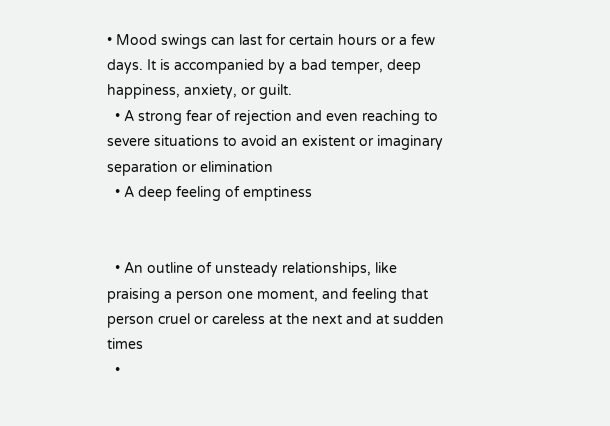• Mood swings can last for certain hours or a few days. It is accompanied by a bad temper, deep happiness, anxiety, or guilt.
  • A strong fear of rejection and even reaching to severe situations to avoid an existent or imaginary separation or elimination
  • A deep feeling of emptiness


  • An outline of unsteady relationships, like praising a person one moment, and feeling that person cruel or careless at the next and at sudden times
  •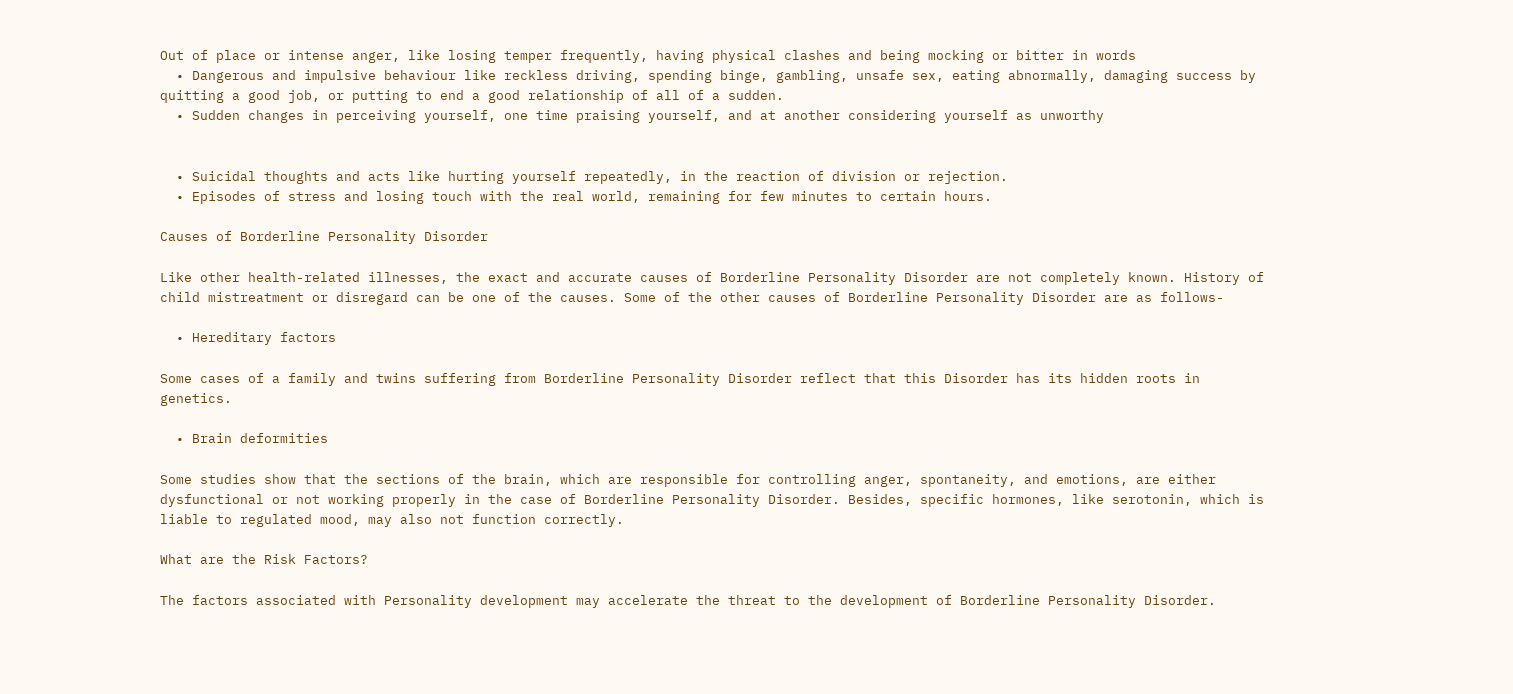Out of place or intense anger, like losing temper frequently, having physical clashes and being mocking or bitter in words
  • Dangerous and impulsive behaviour like reckless driving, spending binge, gambling, unsafe sex, eating abnormally, damaging success by quitting a good job, or putting to end a good relationship of all of a sudden.
  • Sudden changes in perceiving yourself, one time praising yourself, and at another considering yourself as unworthy


  • Suicidal thoughts and acts like hurting yourself repeatedly, in the reaction of division or rejection.
  • Episodes of stress and losing touch with the real world, remaining for few minutes to certain hours.

Causes of Borderline Personality Disorder

Like other health-related illnesses, the exact and accurate causes of Borderline Personality Disorder are not completely known. History of child mistreatment or disregard can be one of the causes. Some of the other causes of Borderline Personality Disorder are as follows-

  • Hereditary factors

Some cases of a family and twins suffering from Borderline Personality Disorder reflect that this Disorder has its hidden roots in genetics.

  • Brain deformities

Some studies show that the sections of the brain, which are responsible for controlling anger, spontaneity, and emotions, are either dysfunctional or not working properly in the case of Borderline Personality Disorder. Besides, specific hormones, like serotonin, which is liable to regulated mood, may also not function correctly.

What are the Risk Factors?

The factors associated with Personality development may accelerate the threat to the development of Borderline Personality Disorder.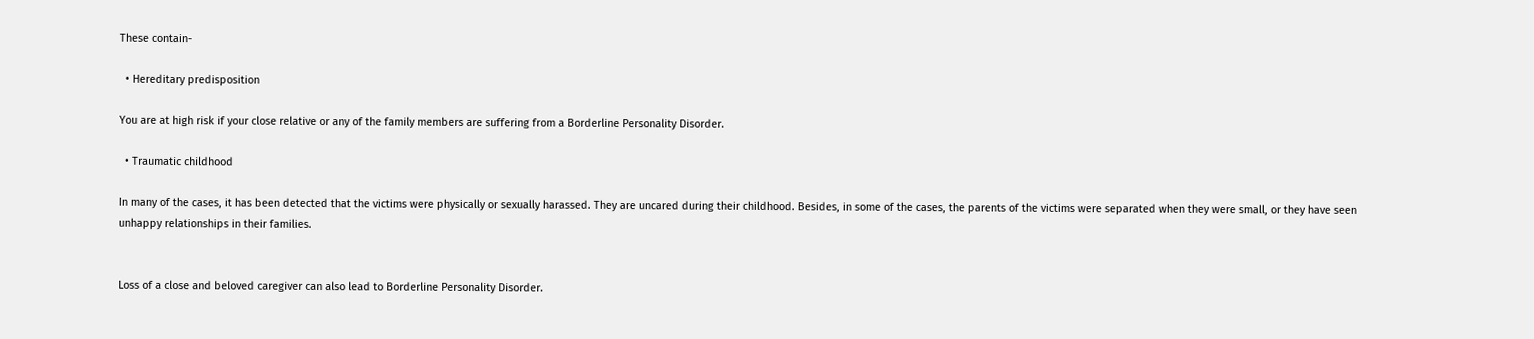These contain-

  • Hereditary predisposition

You are at high risk if your close relative or any of the family members are suffering from a Borderline Personality Disorder.

  • Traumatic childhood

In many of the cases, it has been detected that the victims were physically or sexually harassed. They are uncared during their childhood. Besides, in some of the cases, the parents of the victims were separated when they were small, or they have seen unhappy relationships in their families.


Loss of a close and beloved caregiver can also lead to Borderline Personality Disorder.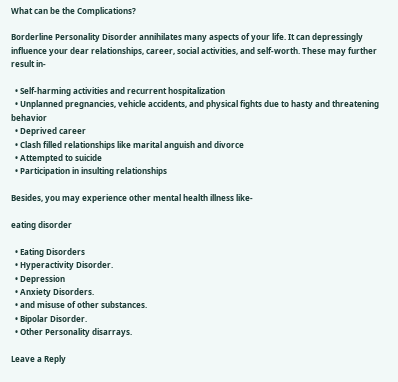What can be the Complications?

Borderline Personality Disorder annihilates many aspects of your life. It can depressingly influence your dear relationships, career, social activities, and self-worth. These may further result in-

  • Self-harming activities and recurrent hospitalization
  • Unplanned pregnancies, vehicle accidents, and physical fights due to hasty and threatening behavior
  • Deprived career
  • Clash filled relationships like marital anguish and divorce
  • Attempted to suicide
  • Participation in insulting relationships

Besides, you may experience other mental health illness like-

eating disorder

  • Eating Disorders
  • Hyperactivity Disorder.
  • Depression
  • Anxiety Disorders.
  • and misuse of other substances.
  • Bipolar Disorder.
  • Other Personality disarrays.

Leave a Reply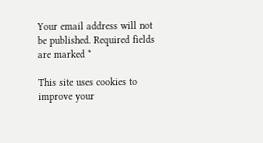Your email address will not be published. Required fields are marked *

This site uses cookies to improve your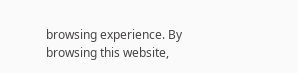browsing experience. By browsing this website,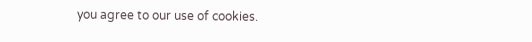you agree to our use of cookies.